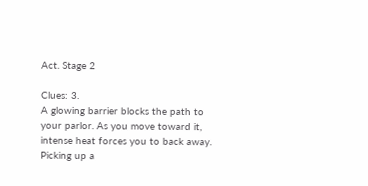Act. Stage 2

Clues: 3.
A glowing barrier blocks the path to your parlor. As you move toward it, intense heat forces you to back away. Picking up a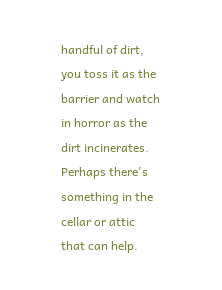handful of dirt, you toss it as the barrier and watch in horror as the dirt incinerates. Perhaps there's something in the cellar or attic that can help.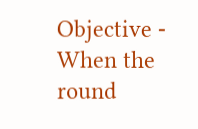Objective - When the round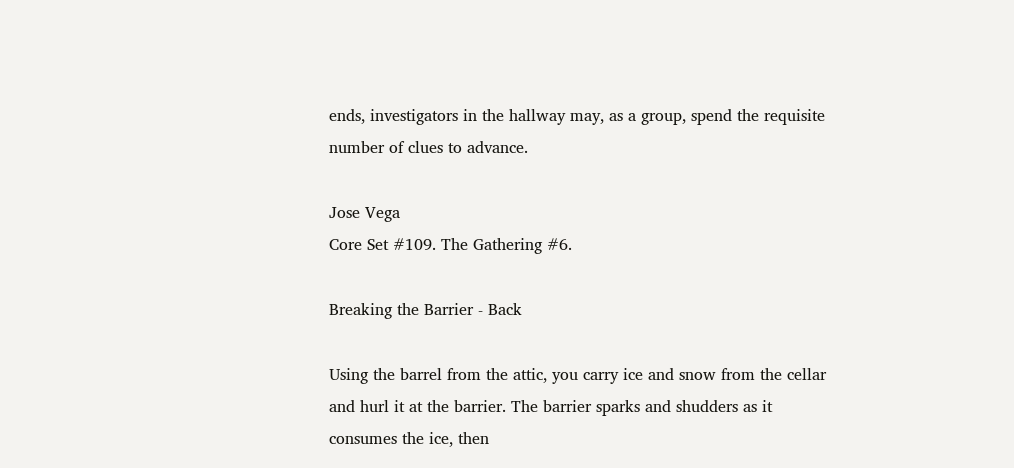ends, investigators in the hallway may, as a group, spend the requisite number of clues to advance.

Jose Vega
Core Set #109. The Gathering #6.

Breaking the Barrier - Back

Using the barrel from the attic, you carry ice and snow from the cellar and hurl it at the barrier. The barrier sparks and shudders as it consumes the ice, then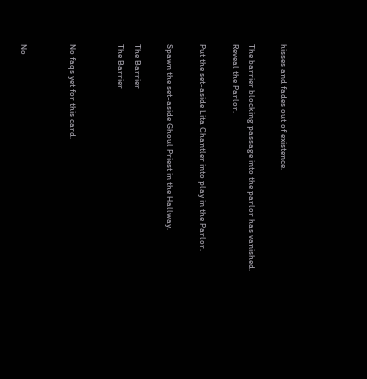hisses and fades out of existence.

The barrier blocking passage into the parlor has vanished. Reveal the Parlor.

Put the set-aside Lita Chantler into play in the Parlor.

Spawn the set-aside Ghoul Priest in the Hallway.

The Barrier
The Barrier


No faqs yet for this card.


No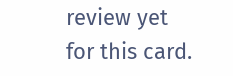review yet for this card.